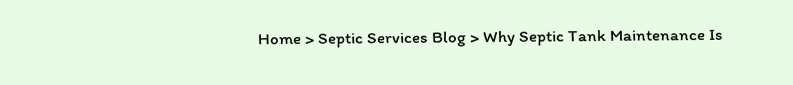Home > Septic Services Blog > Why Septic Tank Maintenance Is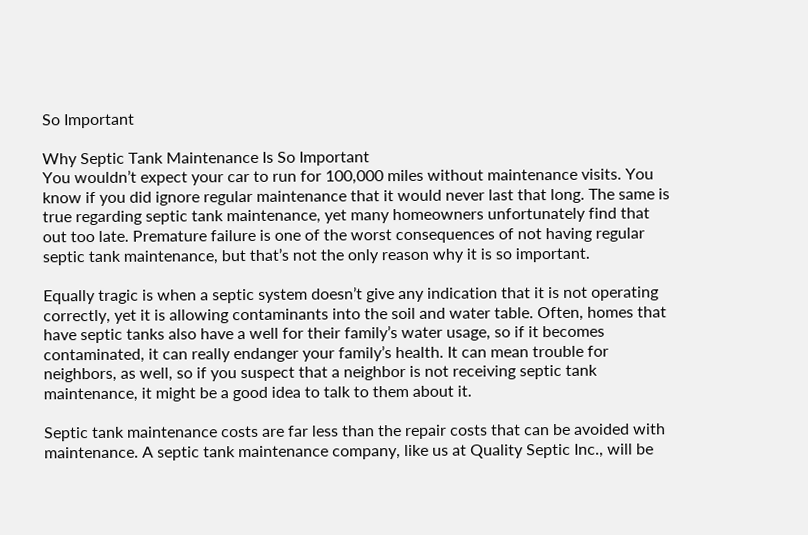So Important

Why Septic Tank Maintenance Is So Important
You wouldn’t expect your car to run for 100,000 miles without maintenance visits. You know if you did ignore regular maintenance that it would never last that long. The same is true regarding septic tank maintenance, yet many homeowners unfortunately find that out too late. Premature failure is one of the worst consequences of not having regular septic tank maintenance, but that’s not the only reason why it is so important.

Equally tragic is when a septic system doesn’t give any indication that it is not operating correctly, yet it is allowing contaminants into the soil and water table. Often, homes that have septic tanks also have a well for their family’s water usage, so if it becomes contaminated, it can really endanger your family’s health. It can mean trouble for neighbors, as well, so if you suspect that a neighbor is not receiving septic tank maintenance, it might be a good idea to talk to them about it.

Septic tank maintenance costs are far less than the repair costs that can be avoided with maintenance. A septic tank maintenance company, like us at Quality Septic Inc., will be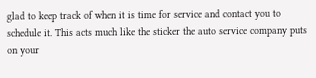glad to keep track of when it is time for service and contact you to schedule it. This acts much like the sticker the auto service company puts on your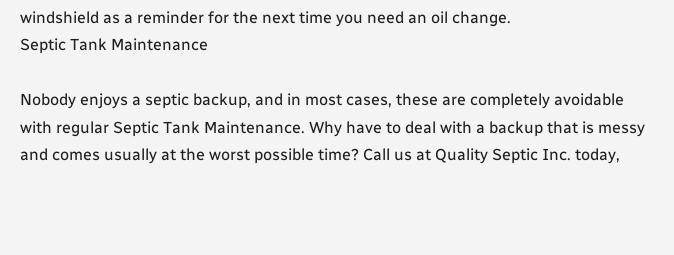windshield as a reminder for the next time you need an oil change.
Septic Tank Maintenance

Nobody enjoys a septic backup, and in most cases, these are completely avoidable with regular Septic Tank Maintenance. Why have to deal with a backup that is messy and comes usually at the worst possible time? Call us at Quality Septic Inc. today,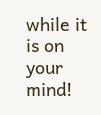while it is on your mind!